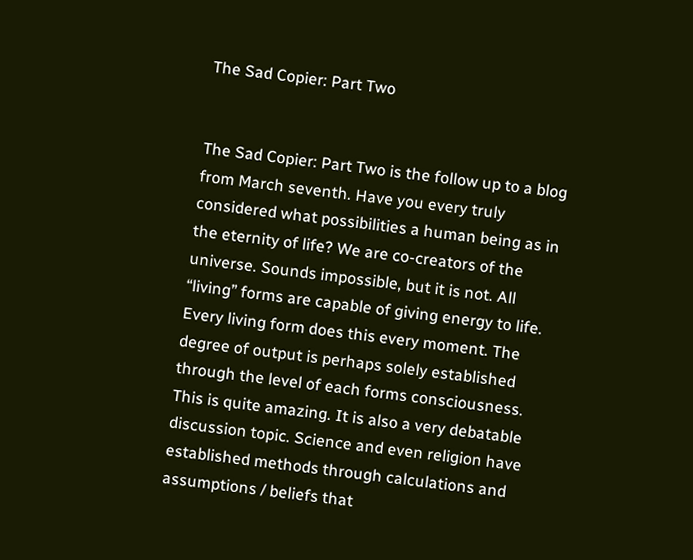The Sad Copier: Part Two


The Sad Copier: Part Two is the follow up to a blog from March seventh. Have you every truly considered what possibilities a human being as in the eternity of life? We are co-creators of the universe. Sounds impossible, but it is not. All “living” forms are capable of giving energy to life. Every living form does this every moment. The degree of output is perhaps solely established through the level of each forms consciousness. This is quite amazing. It is also a very debatable discussion topic. Science and even religion have established methods through calculations and assumptions / beliefs that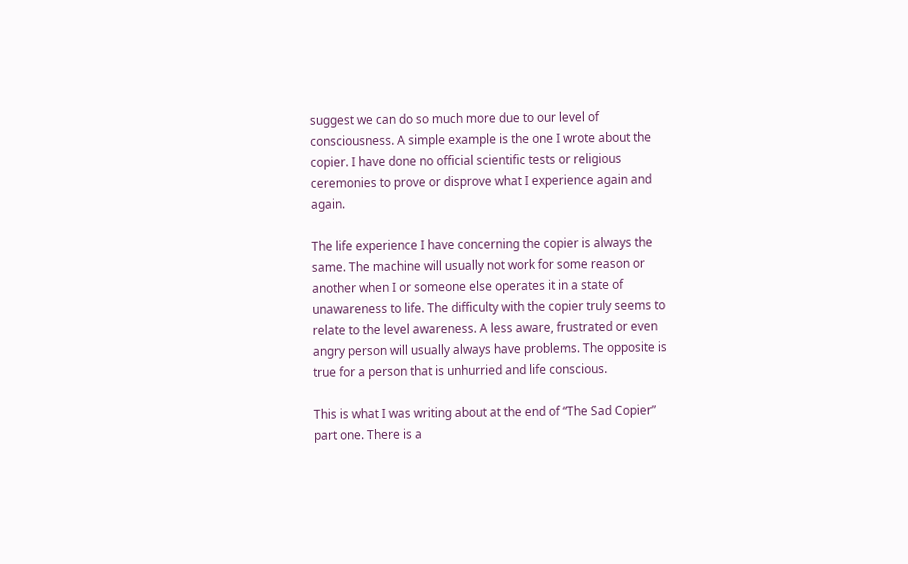suggest we can do so much more due to our level of consciousness. A simple example is the one I wrote about the copier. I have done no official scientific tests or religious ceremonies to prove or disprove what I experience again and again.

The life experience I have concerning the copier is always the same. The machine will usually not work for some reason or another when I or someone else operates it in a state of unawareness to life. The difficulty with the copier truly seems to relate to the level awareness. A less aware, frustrated or even angry person will usually always have problems. The opposite is true for a person that is unhurried and life conscious.

This is what I was writing about at the end of “The Sad Copier” part one. There is a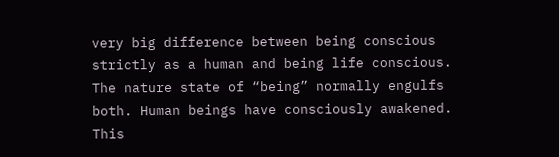very big difference between being conscious strictly as a human and being life conscious. The nature state of “being” normally engulfs both. Human beings have consciously awakened. This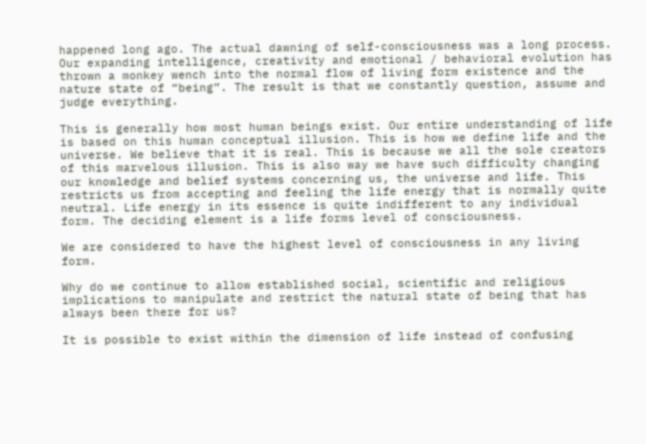happened long ago. The actual dawning of self-consciousness was a long process. Our expanding intelligence, creativity and emotional / behavioral evolution has thrown a monkey wench into the normal flow of living form existence and the nature state of “being”. The result is that we constantly question, assume and judge everything.

This is generally how most human beings exist. Our entire understanding of life is based on this human conceptual illusion. This is how we define life and the universe. We believe that it is real. This is because we all the sole creators of this marvelous illusion. This is also way we have such difficulty changing our knowledge and belief systems concerning us, the universe and life. This restricts us from accepting and feeling the life energy that is normally quite neutral. Life energy in its essence is quite indifferent to any individual form. The deciding element is a life forms level of consciousness.

We are considered to have the highest level of consciousness in any living form.

Why do we continue to allow established social, scientific and religious implications to manipulate and restrict the natural state of being that has always been there for us?

It is possible to exist within the dimension of life instead of confusing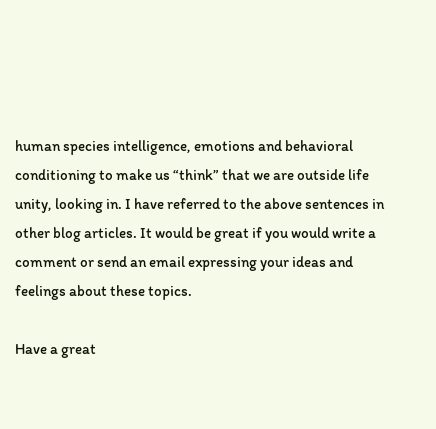human species intelligence, emotions and behavioral conditioning to make us “think” that we are outside life unity, looking in. I have referred to the above sentences in other blog articles. It would be great if you would write a comment or send an email expressing your ideas and feelings about these topics.

Have a great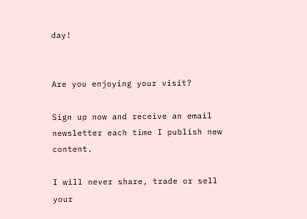day!


Are you enjoying your visit?

Sign up now and receive an email newsletter each time I publish new content.

I will never share, trade or sell your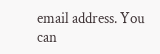email address. You can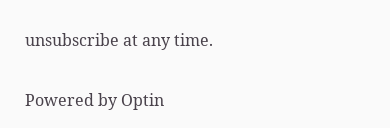unsubscribe at any time.

Powered by Optin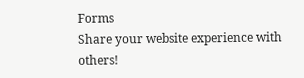Forms
Share your website experience with others!